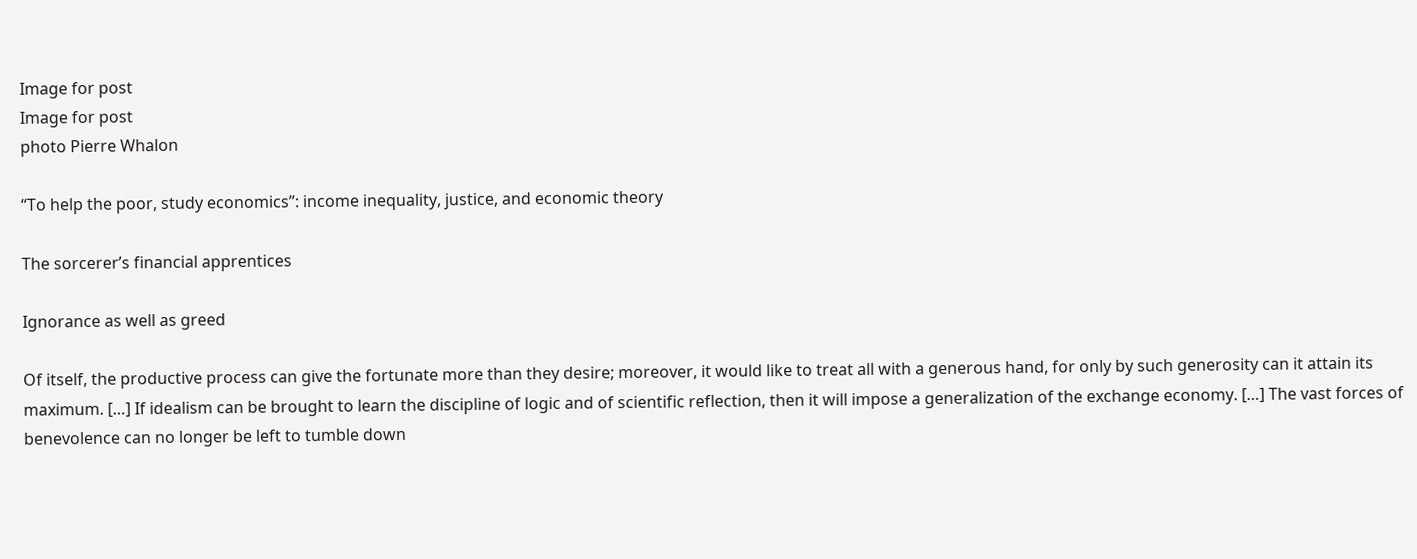Image for post
Image for post
photo Pierre Whalon

“To help the poor, study economics”: income inequality, justice, and economic theory

The sorcerer’s financial apprentices

Ignorance as well as greed

Of itself, the productive process can give the fortunate more than they desire; moreover, it would like to treat all with a generous hand, for only by such generosity can it attain its maximum. […] If idealism can be brought to learn the discipline of logic and of scientific reflection, then it will impose a generalization of the exchange economy. […] The vast forces of benevolence can no longer be left to tumble down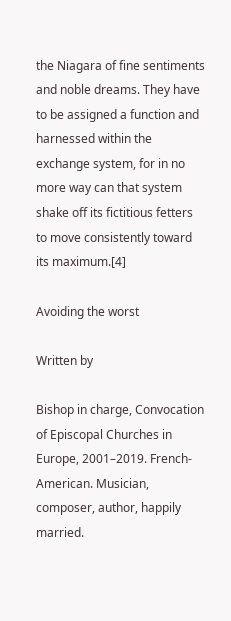the Niagara of fine sentiments and noble dreams. They have to be assigned a function and harnessed within the exchange system, for in no more way can that system shake off its fictitious fetters to move consistently toward its maximum.[4]

Avoiding the worst

Written by

Bishop in charge, Convocation of Episcopal Churches in Europe, 2001–2019. French-American. Musician, composer, author, happily married.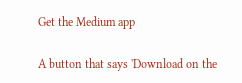Get the Medium app

A button that says 'Download on the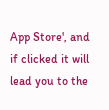App Store', and if clicked it will lead you to the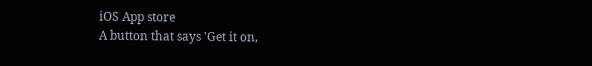iOS App store
A button that says 'Get it on,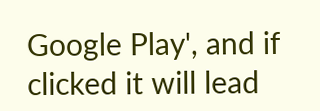Google Play', and if clicked it will lead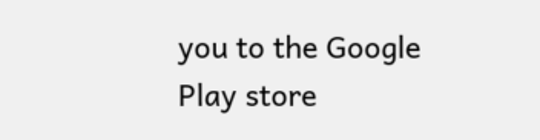you to the Google Play store